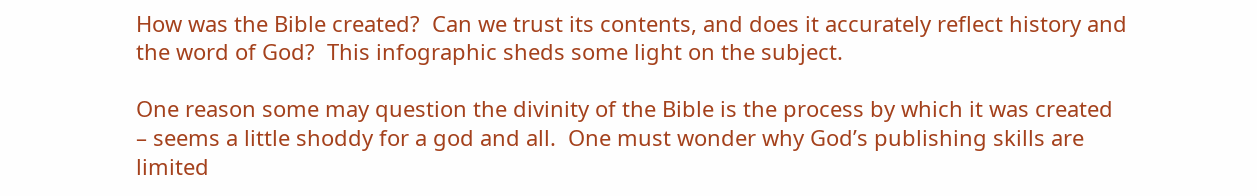How was the Bible created?  Can we trust its contents, and does it accurately reflect history and the word of God?  This infographic sheds some light on the subject.

One reason some may question the divinity of the Bible is the process by which it was created – seems a little shoddy for a god and all.  One must wonder why God’s publishing skills are limited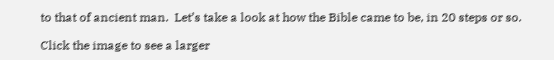to that of ancient man.  Let’s take a look at how the Bible came to be, in 20 steps or so.

Click the image to see a larger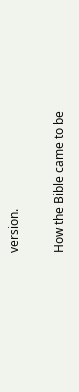version.

How the Bible came to be